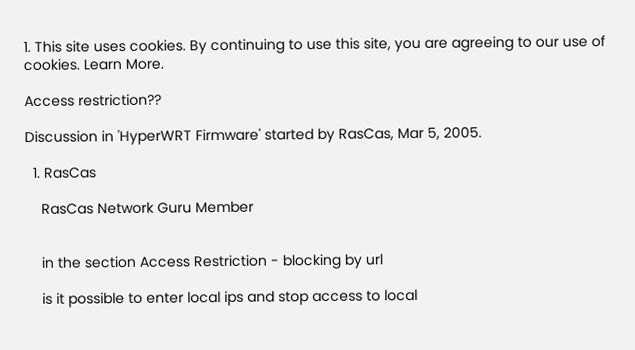1. This site uses cookies. By continuing to use this site, you are agreeing to our use of cookies. Learn More.

Access restriction??

Discussion in 'HyperWRT Firmware' started by RasCas, Mar 5, 2005.

  1. RasCas

    RasCas Network Guru Member


    in the section Access Restriction - blocking by url

    is it possible to enter local ips and stop access to local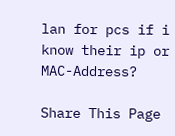lan for pcs if i know their ip or MAC-Address?

Share This Page